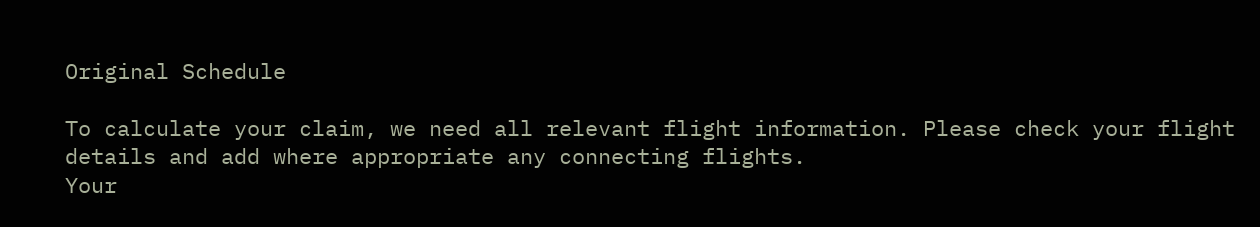Original Schedule

To calculate your claim, we need all relevant flight information. Please check your flight details and add where appropriate any connecting flights.
Your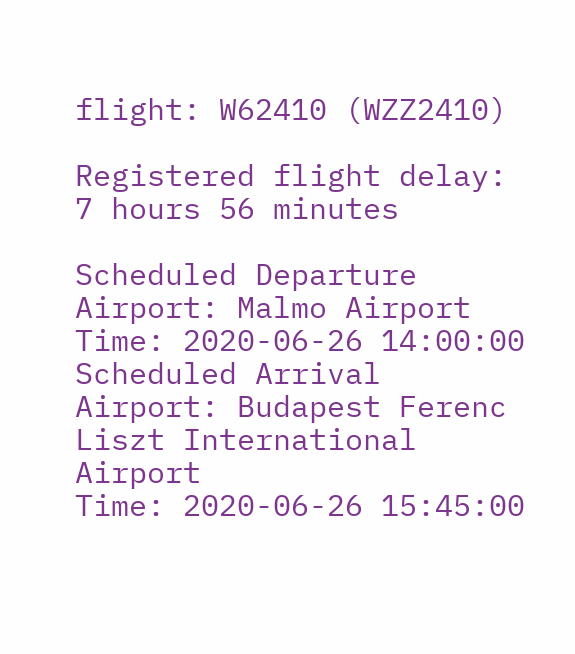flight: W62410 (WZZ2410)

Registered flight delay: 7 hours 56 minutes

Scheduled Departure Airport: Malmo Airport
Time: 2020-06-26 14:00:00
Scheduled Arrival Airport: Budapest Ferenc Liszt International Airport
Time: 2020-06-26 15:45:00